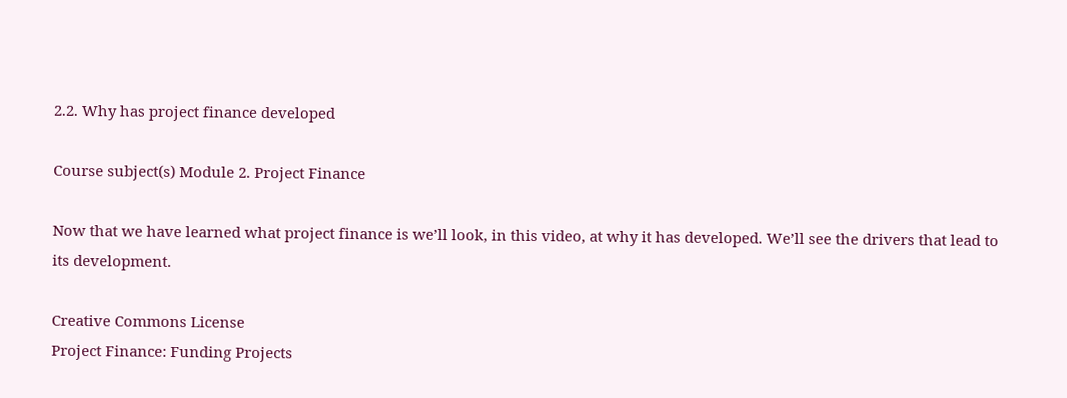2.2. Why has project finance developed

Course subject(s) Module 2. Project Finance

Now that we have learned what project finance is we’ll look, in this video, at why it has developed. We’ll see the drivers that lead to its development.

Creative Commons License
Project Finance: Funding Projects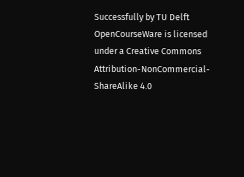Successfully by TU Delft OpenCourseWare is licensed under a Creative Commons Attribution-NonCommercial-ShareAlike 4.0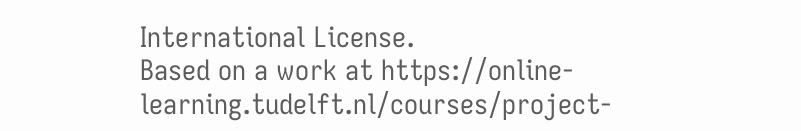International License.
Based on a work at https://online-learning.tudelft.nl/courses/project-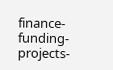finance-funding-projects-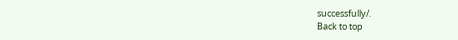successfully/.
Back to top